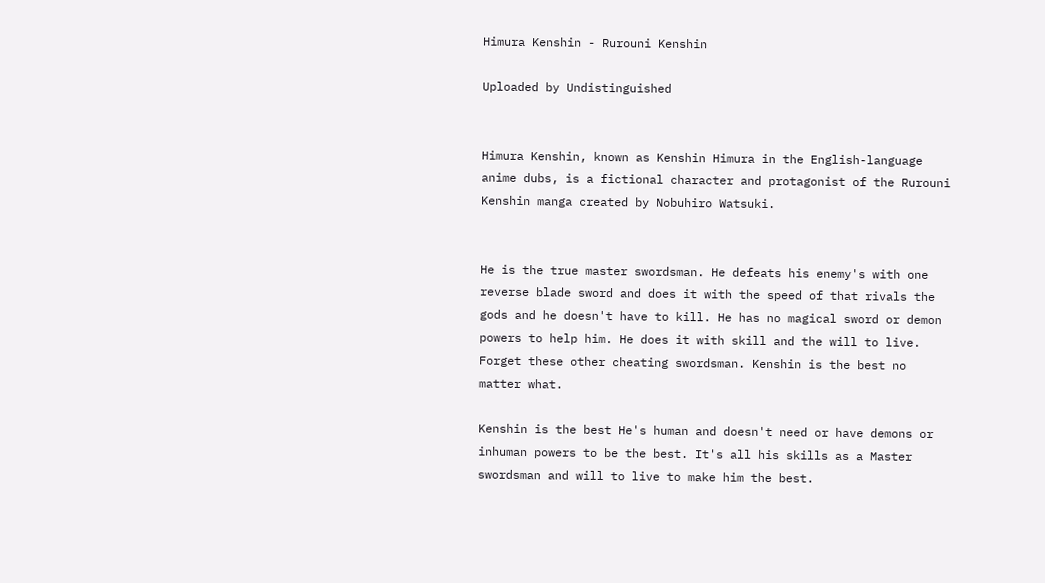Himura Kenshin - Rurouni Kenshin

Uploaded by Undistinguished


Himura Kenshin, known as Kenshin Himura in the English-language anime dubs, is a fictional character and protagonist of the Rurouni Kenshin manga created by Nobuhiro Watsuki.


He is the true master swordsman. He defeats his enemy's with one reverse blade sword and does it with the speed of that rivals the gods and he doesn't have to kill. He has no magical sword or demon powers to help him. He does it with skill and the will to live. Forget these other cheating swordsman. Kenshin is the best no matter what.

Kenshin is the best He's human and doesn't need or have demons or inhuman powers to be the best. It's all his skills as a Master swordsman and will to live to make him the best.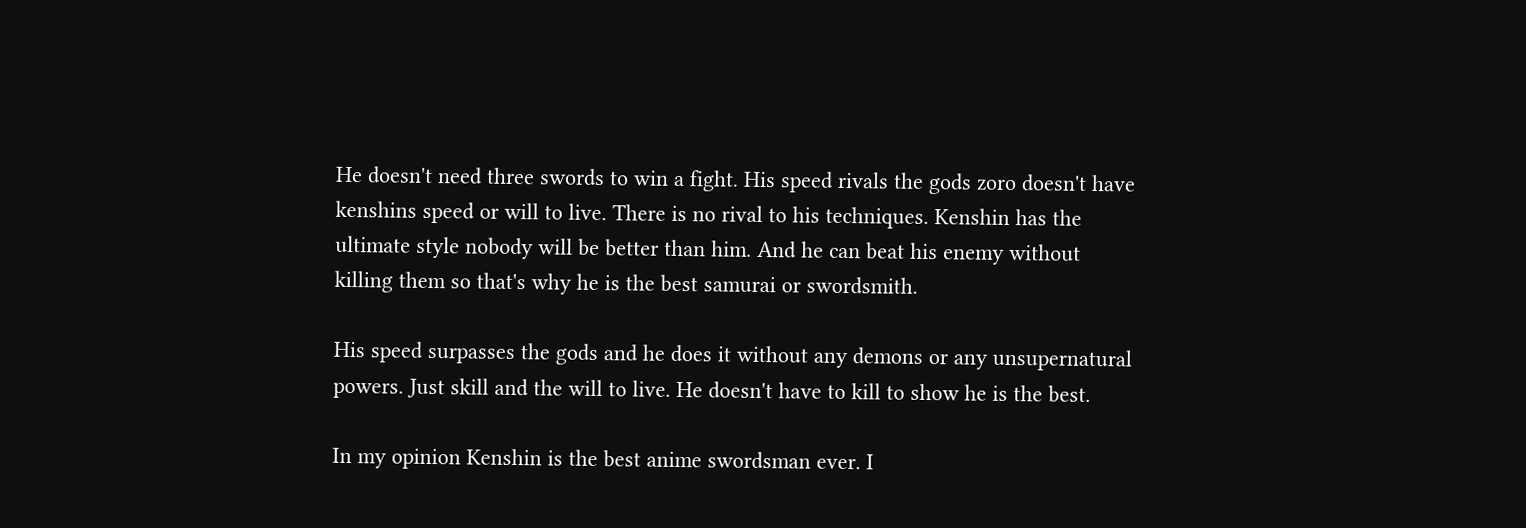He doesn't need three swords to win a fight. His speed rivals the gods zoro doesn't have kenshins speed or will to live. There is no rival to his techniques. Kenshin has the ultimate style nobody will be better than him. And he can beat his enemy without killing them so that's why he is the best samurai or swordsmith.

His speed surpasses the gods and he does it without any demons or any unsupernatural powers. Just skill and the will to live. He doesn't have to kill to show he is the best.

In my opinion Kenshin is the best anime swordsman ever. I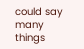could say many things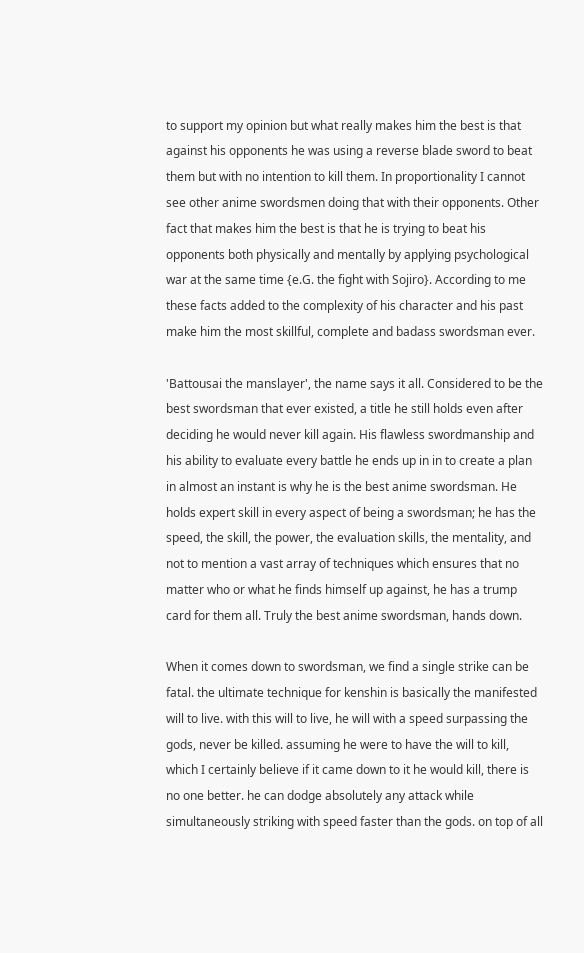to support my opinion but what really makes him the best is that against his opponents he was using a reverse blade sword to beat them but with no intention to kill them. In proportionality I cannot see other anime swordsmen doing that with their opponents. Other fact that makes him the best is that he is trying to beat his opponents both physically and mentally by applying psychological war at the same time {e.G. the fight with Sojiro}. According to me these facts added to the complexity of his character and his past make him the most skillful, complete and badass swordsman ever.

'Battousai the manslayer', the name says it all. Considered to be the best swordsman that ever existed, a title he still holds even after deciding he would never kill again. His flawless swordmanship and his ability to evaluate every battle he ends up in in to create a plan in almost an instant is why he is the best anime swordsman. He holds expert skill in every aspect of being a swordsman; he has the speed, the skill, the power, the evaluation skills, the mentality, and not to mention a vast array of techniques which ensures that no matter who or what he finds himself up against, he has a trump card for them all. Truly the best anime swordsman, hands down.

When it comes down to swordsman, we find a single strike can be fatal. the ultimate technique for kenshin is basically the manifested will to live. with this will to live, he will with a speed surpassing the gods, never be killed. assuming he were to have the will to kill, which I certainly believe if it came down to it he would kill, there is no one better. he can dodge absolutely any attack while simultaneously striking with speed faster than the gods. on top of all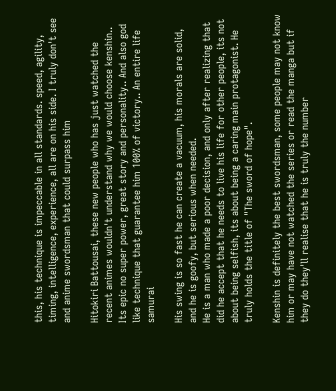this, his technique is impeccable in all standards. speed, agility, timing, intelligence, experience, all are on his side. I truly don't see and anime swordsman that could surpass him

Hitokiri Battousai, these new people who has just watched the recent animes wouldn't understand why we would choose kenshin.. Its epic no super power, great story and personality.. And also god like technique that guarantee him 100% of victory.. An entire life samurai

His swing is so fast he can create a vacuum, his morals are solid, and he is goofy, but serious when needed.
He is a man who made a poor decision, and only after realizing that did he accept that he needs to live his life for other people, its not about being selfish, its about being a caring main protagonist. He truly holds the title of "The sword of hope".

Kenshin is definitely the best swordsman, some people may not know him or may have not watched the series or read the manga but if they do they'll realise that he is truly the number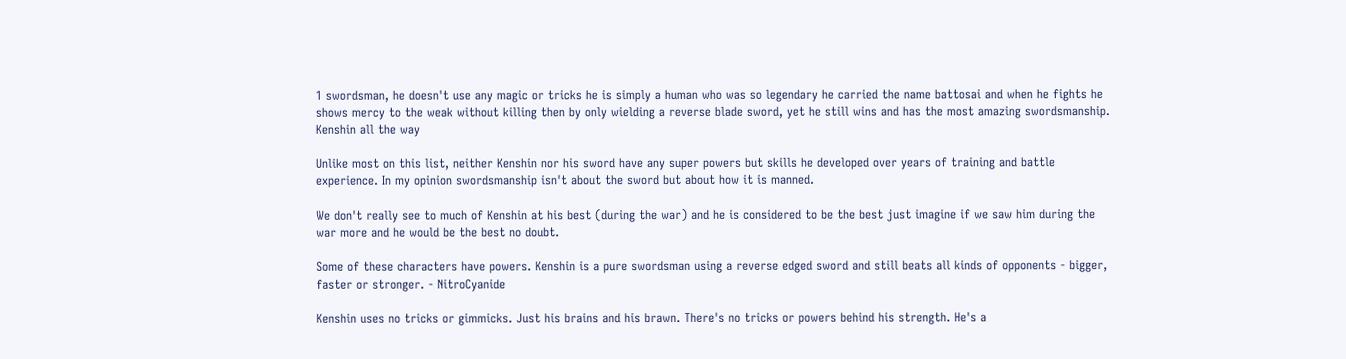1 swordsman, he doesn't use any magic or tricks he is simply a human who was so legendary he carried the name battosai and when he fights he shows mercy to the weak without killing then by only wielding a reverse blade sword, yet he still wins and has the most amazing swordsmanship. Kenshin all the way

Unlike most on this list, neither Kenshin nor his sword have any super powers but skills he developed over years of training and battle experience. In my opinion swordsmanship isn't about the sword but about how it is manned.

We don't really see to much of Kenshin at his best (during the war) and he is considered to be the best just imagine if we saw him during the war more and he would be the best no doubt.

Some of these characters have powers. Kenshin is a pure swordsman using a reverse edged sword and still beats all kinds of opponents - bigger, faster or stronger. - NitroCyanide

Kenshin uses no tricks or gimmicks. Just his brains and his brawn. There's no tricks or powers behind his strength. He's a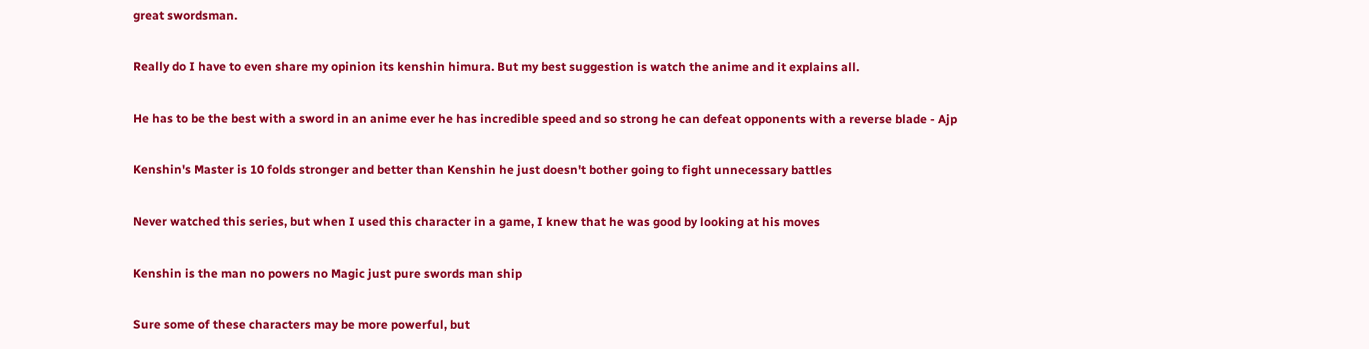great swordsman.

Really do I have to even share my opinion its kenshin himura. But my best suggestion is watch the anime and it explains all.

He has to be the best with a sword in an anime ever he has incredible speed and so strong he can defeat opponents with a reverse blade - Ajp

Kenshin's Master is 10 folds stronger and better than Kenshin he just doesn't bother going to fight unnecessary battles

Never watched this series, but when I used this character in a game, I knew that he was good by looking at his moves

Kenshin is the man no powers no Magic just pure swords man ship

Sure some of these characters may be more powerful, but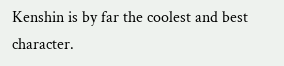Kenshin is by far the coolest and best character.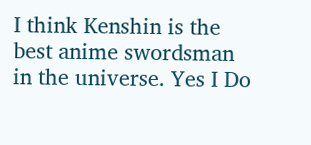I think Kenshin is the best anime swordsman in the universe. Yes I Do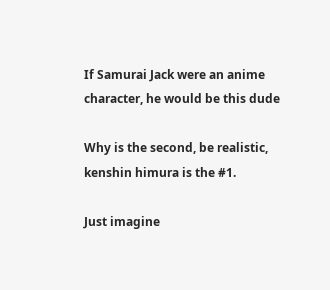If Samurai Jack were an anime character, he would be this dude

Why is the second, be realistic, kenshin himura is the #1.

Just imagine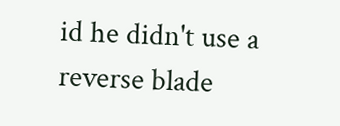id he didn't use a reverse blade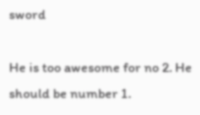sword

He is too awesome for no 2. He should be number 1.